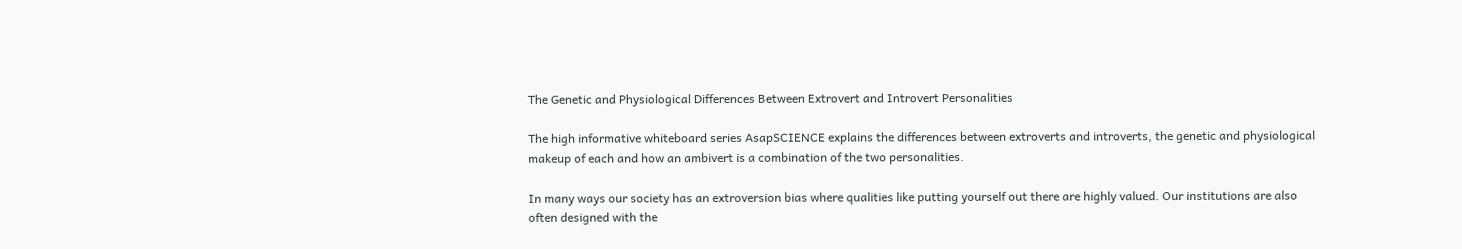The Genetic and Physiological Differences Between Extrovert and Introvert Personalities

The high informative whiteboard series AsapSCIENCE explains the differences between extroverts and introverts, the genetic and physiological makeup of each and how an ambivert is a combination of the two personalities.

In many ways our society has an extroversion bias where qualities like putting yourself out there are highly valued. Our institutions are also often designed with the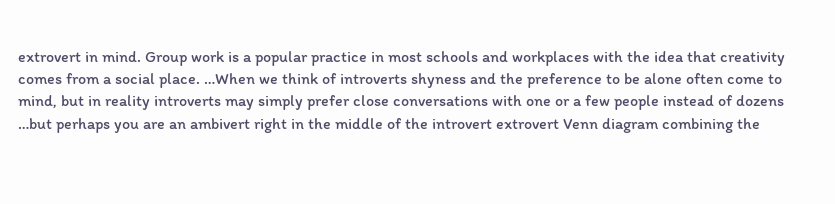extrovert in mind. Group work is a popular practice in most schools and workplaces with the idea that creativity comes from a social place. …When we think of introverts shyness and the preference to be alone often come to mind, but in reality introverts may simply prefer close conversations with one or a few people instead of dozens …but perhaps you are an ambivert right in the middle of the introvert extrovert Venn diagram combining the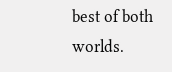best of both worlds.